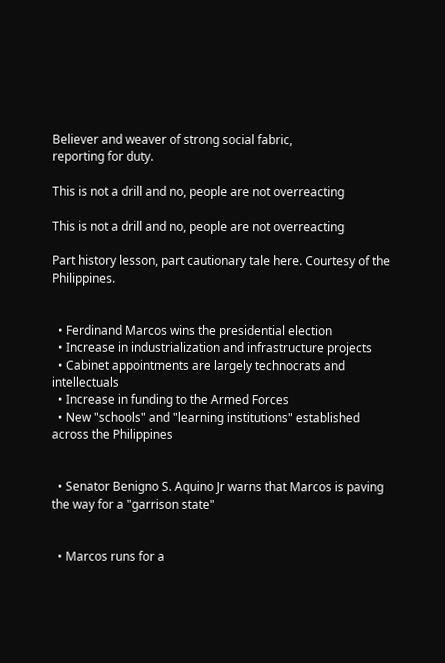Believer and weaver of strong social fabric,
reporting for duty.

This is not a drill and no, people are not overreacting

This is not a drill and no, people are not overreacting

Part history lesson, part cautionary tale here. Courtesy of the Philippines.


  • Ferdinand Marcos wins the presidential election
  • Increase in industrialization and infrastructure projects
  • Cabinet appointments are largely technocrats and intellectuals
  • Increase in funding to the Armed Forces
  • New "schools" and "learning institutions" established across the Philippines


  • Senator Benigno S. Aquino Jr warns that Marcos is paving the way for a "garrison state"


  • Marcos runs for a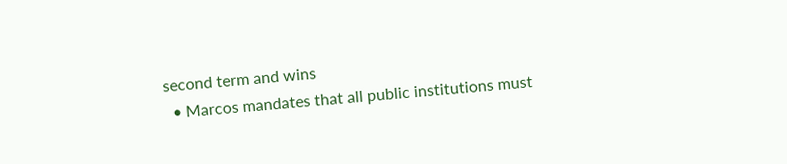second term and wins
  • Marcos mandates that all public institutions must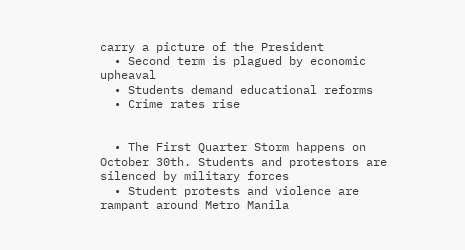carry a picture of the President
  • Second term is plagued by economic upheaval
  • Students demand educational reforms
  • Crime rates rise


  • The First Quarter Storm happens on October 30th. Students and protestors are silenced by military forces
  • Student protests and violence are rampant around Metro Manila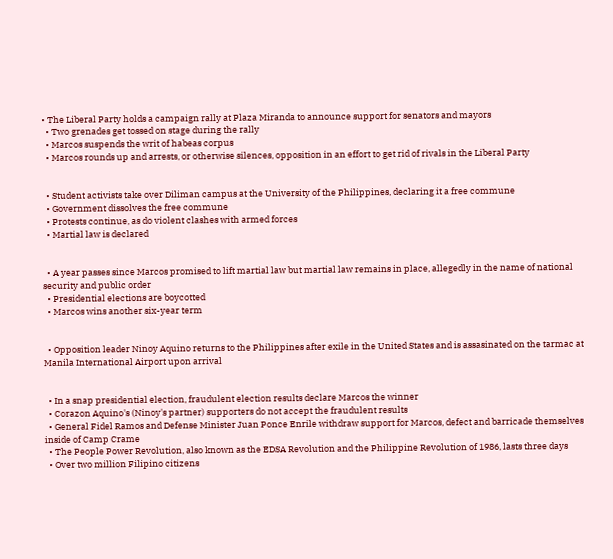• The Liberal Party holds a campaign rally at Plaza Miranda to announce support for senators and mayors
  • Two grenades get tossed on stage during the rally
  • Marcos suspends the writ of habeas corpus
  • Marcos rounds up and arrests, or otherwise silences, opposition in an effort to get rid of rivals in the Liberal Party


  • Student activists take over Diliman campus at the University of the Philippines, declaring it a free commune
  • Government dissolves the free commune
  • Protests continue, as do violent clashes with armed forces
  • Martial law is declared


  • A year passes since Marcos promised to lift martial law but martial law remains in place, allegedly in the name of national security and public order
  • Presidential elections are boycotted
  • Marcos wins another six-year term


  • Opposition leader Ninoy Aquino returns to the Philippines after exile in the United States and is assasinated on the tarmac at Manila International Airport upon arrival


  • In a snap presidential election, fraudulent election results declare Marcos the winner
  • Corazon Aquino's (Ninoy's partner) supporters do not accept the fraudulent results
  • General Fidel Ramos and Defense Minister Juan Ponce Enrile withdraw support for Marcos, defect and barricade themselves inside of Camp Crame
  • The People Power Revolution, also known as the EDSA Revolution and the Philippine Revolution of 1986, lasts three days
  • Over two million Filipino citizens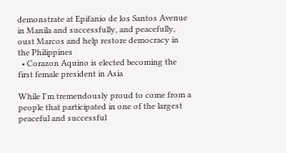demonstrate at Epifanio de los Santos Avenue in Manila and successfully, and peacefully, oust Marcos and help restore democracy in the Philippines
  • Corazon Aquino is elected becoming the first female president in Asia

While I'm tremendously proud to come from a people that participated in one of the largest peaceful and successful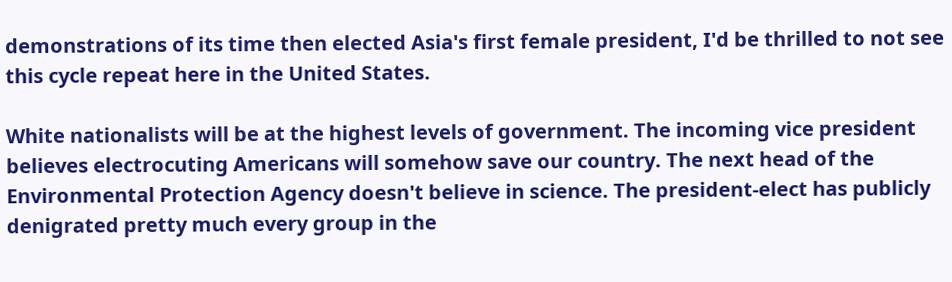demonstrations of its time then elected Asia's first female president, I'd be thrilled to not see this cycle repeat here in the United States.

White nationalists will be at the highest levels of government. The incoming vice president believes electrocuting Americans will somehow save our country. The next head of the Environmental Protection Agency doesn't believe in science. The president-elect has publicly denigrated pretty much every group in the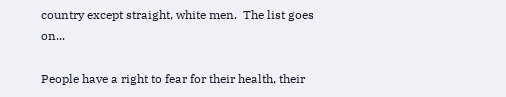country except straight, white men.  The list goes on...

People have a right to fear for their health, their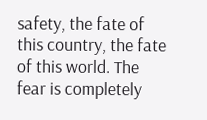safety, the fate of this country, the fate of this world. The fear is completely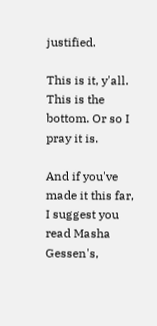justified.

This is it, y'all. This is the bottom. Or so I pray it is.

And if you've made it this far, I suggest you read Masha Gessen's,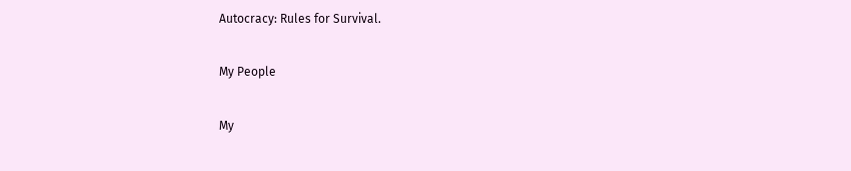Autocracy: Rules for Survival.

My People

My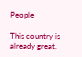People

This country is already great.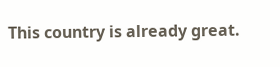This country is already great.